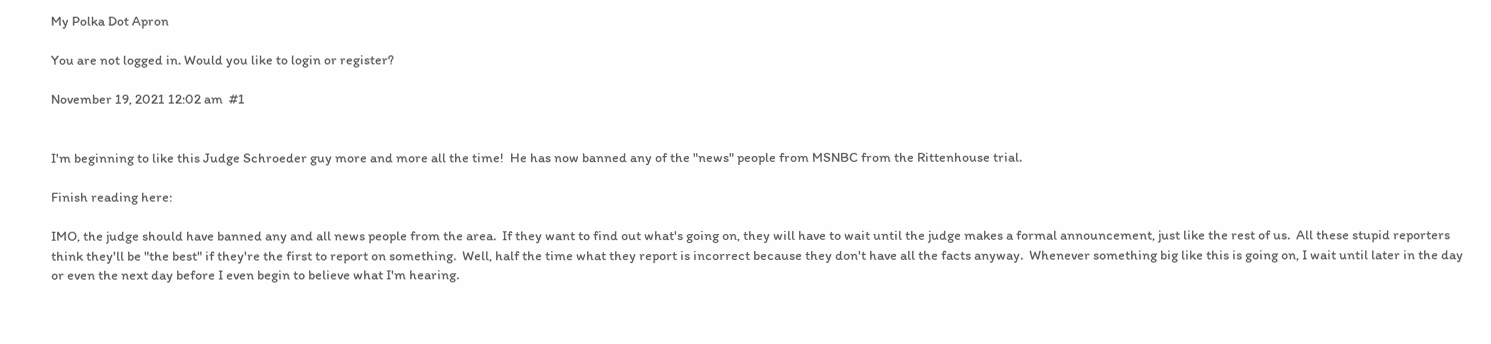My Polka Dot Apron

You are not logged in. Would you like to login or register?

November 19, 2021 12:02 am  #1


I'm beginning to like this Judge Schroeder guy more and more all the time!  He has now banned any of the "news" people from MSNBC from the Rittenhouse trial.

Finish reading here:

IMO, the judge should have banned any and all news people from the area.  If they want to find out what's going on, they will have to wait until the judge makes a formal announcement, just like the rest of us.  All these stupid reporters think they'll be "the best" if they're the first to report on something.  Well, half the time what they report is incorrect because they don't have all the facts anyway.  Whenever something big like this is going on, I wait until later in the day or even the next day before I even begin to believe what I'm hearing.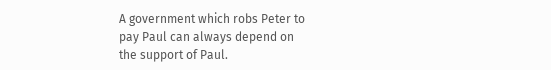A government which robs Peter to
pay Paul can always depend on
the support of Paul.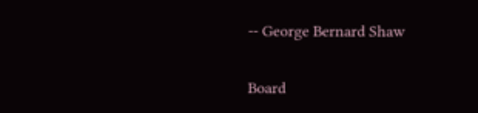-- George Bernard Shaw

Board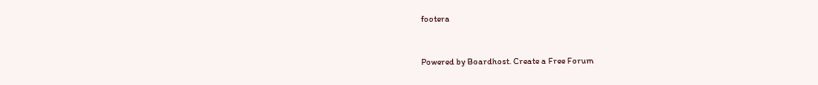footera


Powered by Boardhost. Create a Free Forum